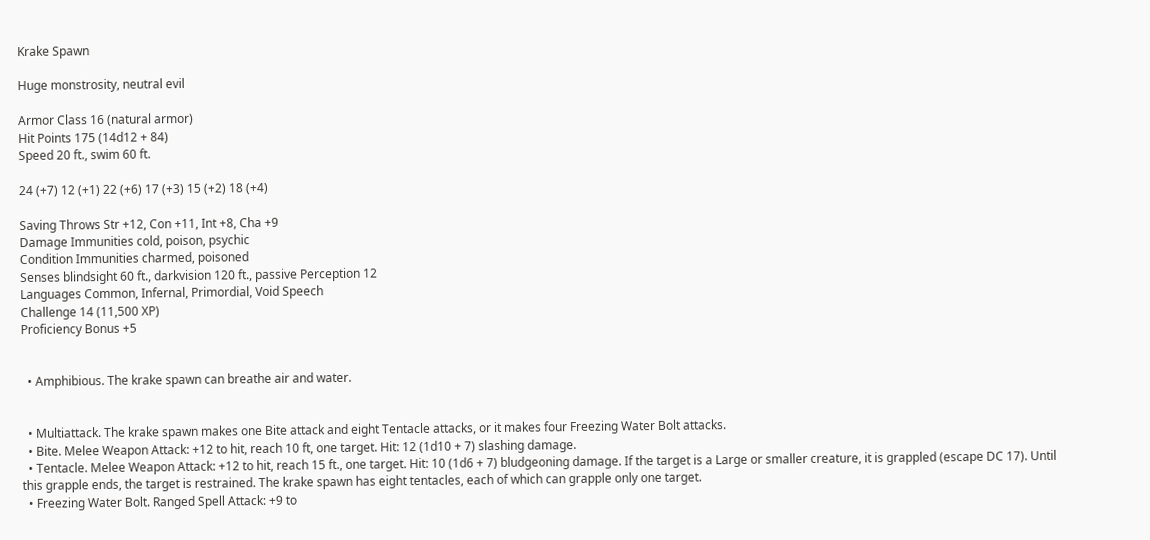Krake Spawn

Huge monstrosity, neutral evil

Armor Class 16 (natural armor)
Hit Points 175 (14d12 + 84)
Speed 20 ft., swim 60 ft.

24 (+7) 12 (+1) 22 (+6) 17 (+3) 15 (+2) 18 (+4)

Saving Throws Str +12, Con +11, Int +8, Cha +9
Damage Immunities cold, poison, psychic
Condition Immunities charmed, poisoned
Senses blindsight 60 ft., darkvision 120 ft., passive Perception 12
Languages Common, Infernal, Primordial, Void Speech
Challenge 14 (11,500 XP)
Proficiency Bonus +5


  • Amphibious. The krake spawn can breathe air and water.


  • Multiattack. The krake spawn makes one Bite attack and eight Tentacle attacks, or it makes four Freezing Water Bolt attacks.
  • Bite. Melee Weapon Attack: +12 to hit, reach 10 ft, one target. Hit: 12 (1d10 + 7) slashing damage.
  • Tentacle. Melee Weapon Attack: +12 to hit, reach 15 ft., one target. Hit: 10 (1d6 + 7) bludgeoning damage. If the target is a Large or smaller creature, it is grappled (escape DC 17). Until this grapple ends, the target is restrained. The krake spawn has eight tentacles, each of which can grapple only one target.
  • Freezing Water Bolt. Ranged Spell Attack: +9 to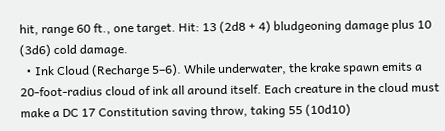hit, range 60 ft., one target. Hit: 13 (2d8 + 4) bludgeoning damage plus 10 (3d6) cold damage.
  • Ink Cloud (Recharge 5–6). While underwater, the krake spawn emits a 20-foot-radius cloud of ink all around itself. Each creature in the cloud must make a DC 17 Constitution saving throw, taking 55 (10d10)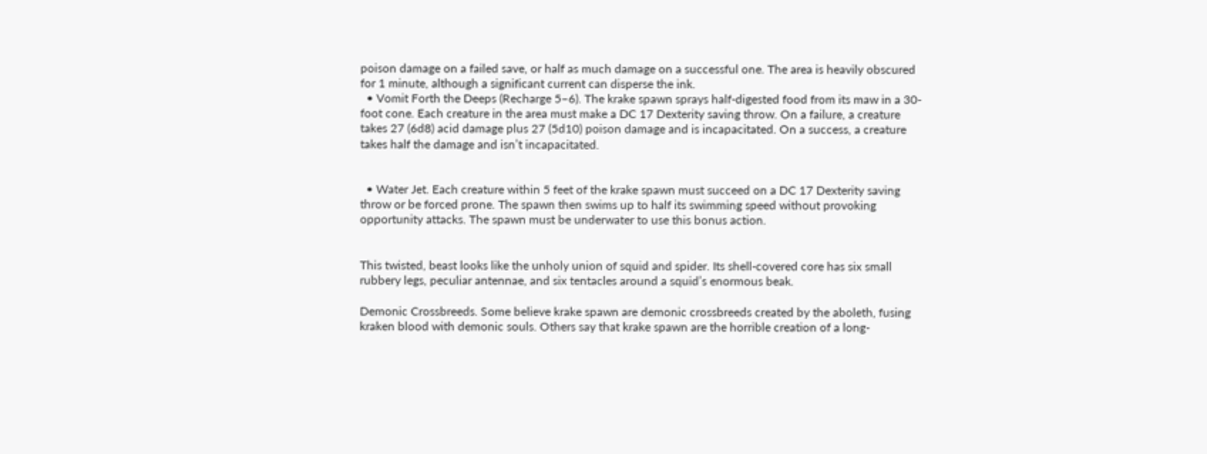poison damage on a failed save, or half as much damage on a successful one. The area is heavily obscured for 1 minute, although a significant current can disperse the ink.
  • Vomit Forth the Deeps (Recharge 5–6). The krake spawn sprays half-digested food from its maw in a 30-foot cone. Each creature in the area must make a DC 17 Dexterity saving throw. On a failure, a creature takes 27 (6d8) acid damage plus 27 (5d10) poison damage and is incapacitated. On a success, a creature takes half the damage and isn’t incapacitated.


  • Water Jet. Each creature within 5 feet of the krake spawn must succeed on a DC 17 Dexterity saving throw or be forced prone. The spawn then swims up to half its swimming speed without provoking opportunity attacks. The spawn must be underwater to use this bonus action.


This twisted, beast looks like the unholy union of squid and spider. Its shell-covered core has six small rubbery legs, peculiar antennae, and six tentacles around a squid’s enormous beak.

Demonic Crossbreeds. Some believe krake spawn are demonic crossbreeds created by the aboleth, fusing kraken blood with demonic souls. Others say that krake spawn are the horrible creation of a long-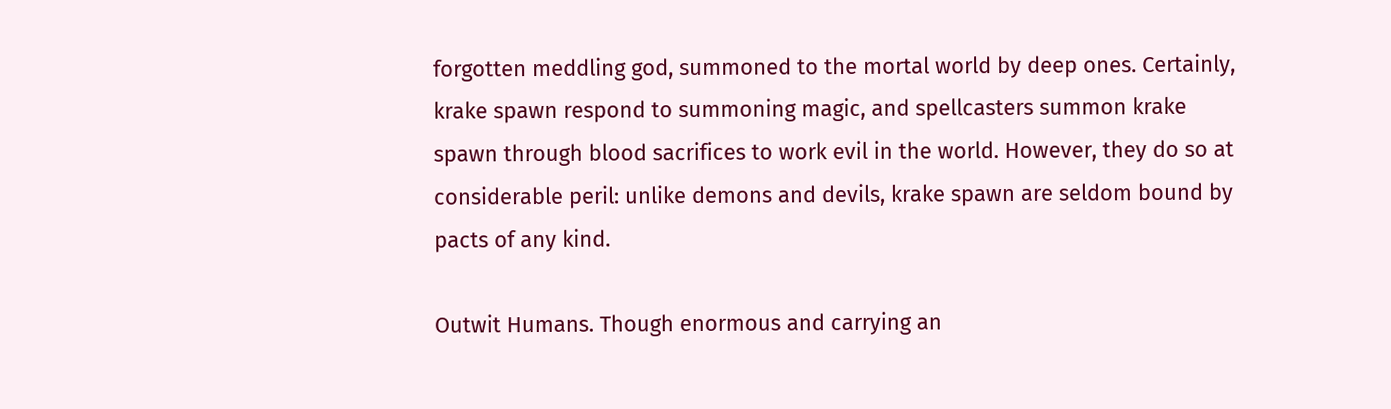forgotten meddling god, summoned to the mortal world by deep ones. Certainly, krake spawn respond to summoning magic, and spellcasters summon krake spawn through blood sacrifices to work evil in the world. However, they do so at considerable peril: unlike demons and devils, krake spawn are seldom bound by pacts of any kind.

Outwit Humans. Though enormous and carrying an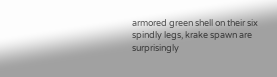armored green shell on their six spindly legs, krake spawn are surprisingly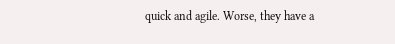quick and agile. Worse, they have a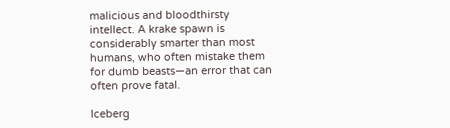malicious and bloodthirsty intellect. A krake spawn is considerably smarter than most humans, who often mistake them for dumb beasts—an error that can often prove fatal.

Iceberg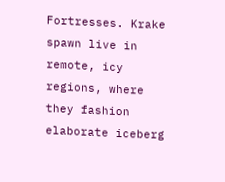Fortresses. Krake spawn live in remote, icy regions, where they fashion elaborate iceberg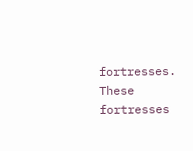fortresses. These fortresses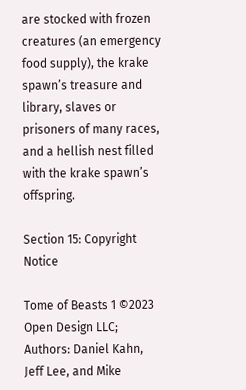are stocked with frozen creatures (an emergency food supply), the krake spawn’s treasure and library, slaves or prisoners of many races, and a hellish nest filled with the krake spawn’s offspring.

Section 15: Copyright Notice

Tome of Beasts 1 ©2023 Open Design LLC; Authors: Daniel Kahn, Jeff Lee, and Mike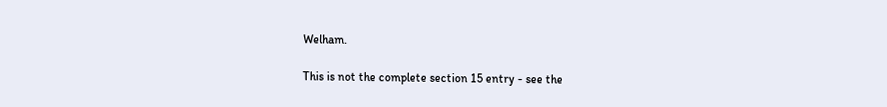Welham.

This is not the complete section 15 entry - see the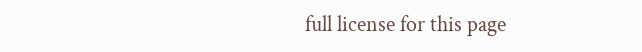full license for this page